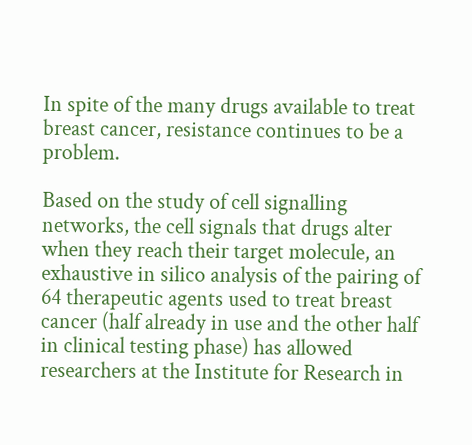In spite of the many drugs available to treat breast cancer, resistance continues to be a problem.

Based on the study of cell signalling networks, the cell signals that drugs alter when they reach their target molecule, an exhaustive in silico analysis of the pairing of 64 therapeutic agents used to treat breast cancer (half already in use and the other half in clinical testing phase) has allowed researchers at the Institute for Research in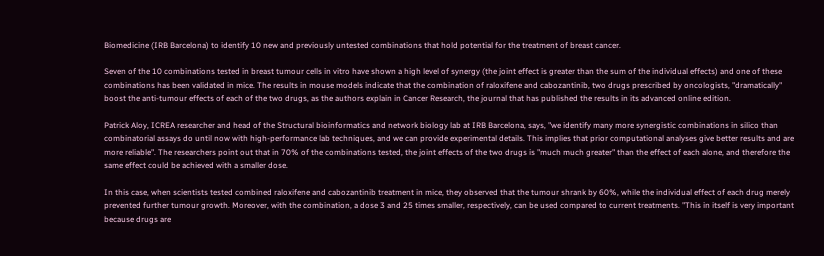Biomedicine (IRB Barcelona) to identify 10 new and previously untested combinations that hold potential for the treatment of breast cancer.

Seven of the 10 combinations tested in breast tumour cells in vitro have shown a high level of synergy (the joint effect is greater than the sum of the individual effects) and one of these combinations has been validated in mice. The results in mouse models indicate that the combination of raloxifene and cabozantinib, two drugs prescribed by oncologists, "dramatically" boost the anti-tumour effects of each of the two drugs, as the authors explain in Cancer Research, the journal that has published the results in its advanced online edition.

Patrick Aloy, ICREA researcher and head of the Structural bioinformatics and network biology lab at IRB Barcelona, says, "we identify many more synergistic combinations in silico than combinatorial assays do until now with high-performance lab techniques, and we can provide experimental details. This implies that prior computational analyses give better results and are more reliable". The researchers point out that in 70% of the combinations tested, the joint effects of the two drugs is "much much greater" than the effect of each alone, and therefore the same effect could be achieved with a smaller dose.

In this case, when scientists tested combined raloxifene and cabozantinib treatment in mice, they observed that the tumour shrank by 60%, while the individual effect of each drug merely prevented further tumour growth. Moreover, with the combination, a dose 3 and 25 times smaller, respectively, can be used compared to current treatments. "This in itself is very important because drugs are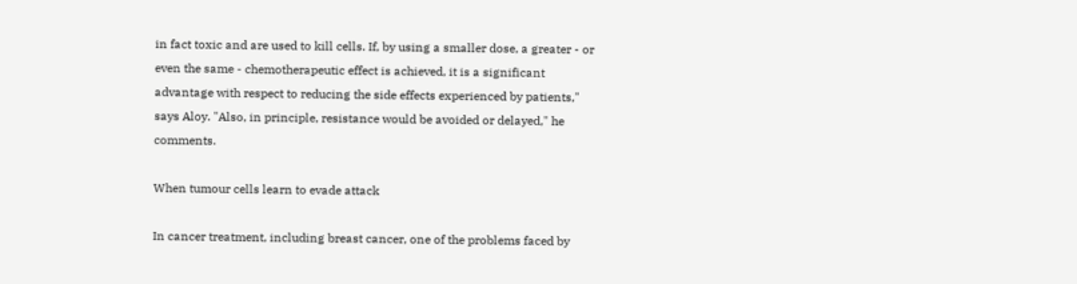in fact toxic and are used to kill cells. If, by using a smaller dose, a greater - or even the same - chemotherapeutic effect is achieved, it is a significant advantage with respect to reducing the side effects experienced by patients," says Aloy. "Also, in principle, resistance would be avoided or delayed," he comments.

When tumour cells learn to evade attack

In cancer treatment, including breast cancer, one of the problems faced by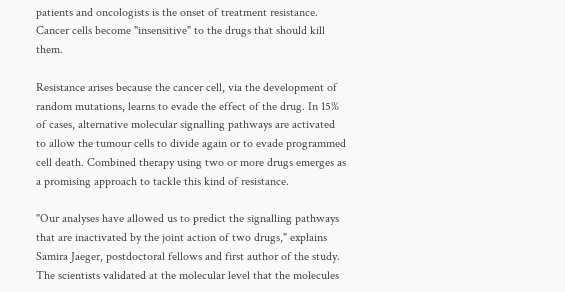patients and oncologists is the onset of treatment resistance. Cancer cells become "insensitive" to the drugs that should kill them.

Resistance arises because the cancer cell, via the development of random mutations, learns to evade the effect of the drug. In 15% of cases, alternative molecular signalling pathways are activated to allow the tumour cells to divide again or to evade programmed cell death. Combined therapy using two or more drugs emerges as a promising approach to tackle this kind of resistance.

"Our analyses have allowed us to predict the signalling pathways that are inactivated by the joint action of two drugs," explains Samira Jaeger, postdoctoral fellows and first author of the study. The scientists validated at the molecular level that the molecules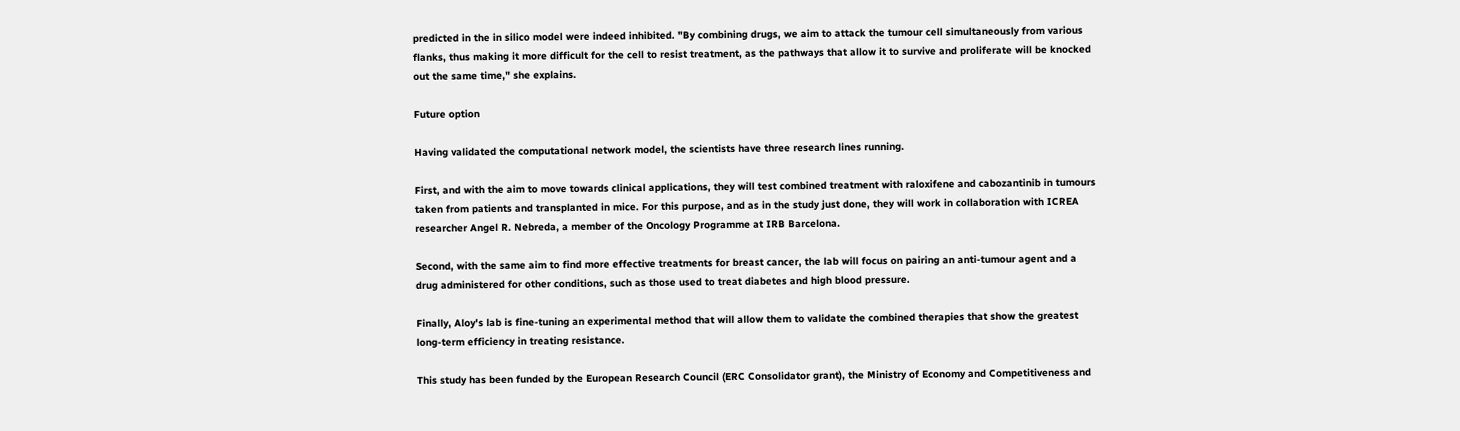predicted in the in silico model were indeed inhibited. "By combining drugs, we aim to attack the tumour cell simultaneously from various flanks, thus making it more difficult for the cell to resist treatment, as the pathways that allow it to survive and proliferate will be knocked out the same time," she explains.

Future option

Having validated the computational network model, the scientists have three research lines running.

First, and with the aim to move towards clinical applications, they will test combined treatment with raloxifene and cabozantinib in tumours taken from patients and transplanted in mice. For this purpose, and as in the study just done, they will work in collaboration with ICREA researcher Angel R. Nebreda, a member of the Oncology Programme at IRB Barcelona.

Second, with the same aim to find more effective treatments for breast cancer, the lab will focus on pairing an anti-tumour agent and a drug administered for other conditions, such as those used to treat diabetes and high blood pressure.

Finally, Aloy's lab is fine-tuning an experimental method that will allow them to validate the combined therapies that show the greatest long-term efficiency in treating resistance.

This study has been funded by the European Research Council (ERC Consolidator grant), the Ministry of Economy and Competitiveness and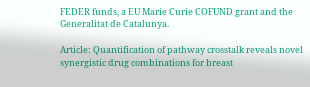FEDER funds, a EU Marie Curie COFUND grant and the Generalitat de Catalunya.

Article: Quantification of pathway crosstalk reveals novel synergistic drug combinations for breast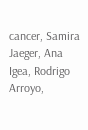cancer, Samira Jaeger, Ana Igea, Rodrigo Arroyo,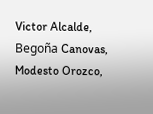Victor Alcalde, Begoña Canovas, Modesto Orozco,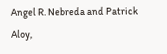Angel R. Nebreda and Patrick Aloy,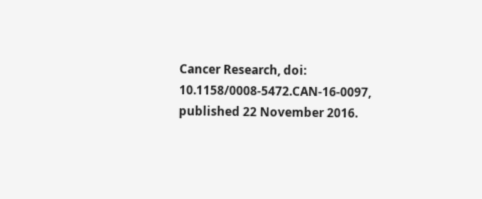Cancer Research, doi: 10.1158/0008-5472.CAN-16-0097, published 22 November 2016.